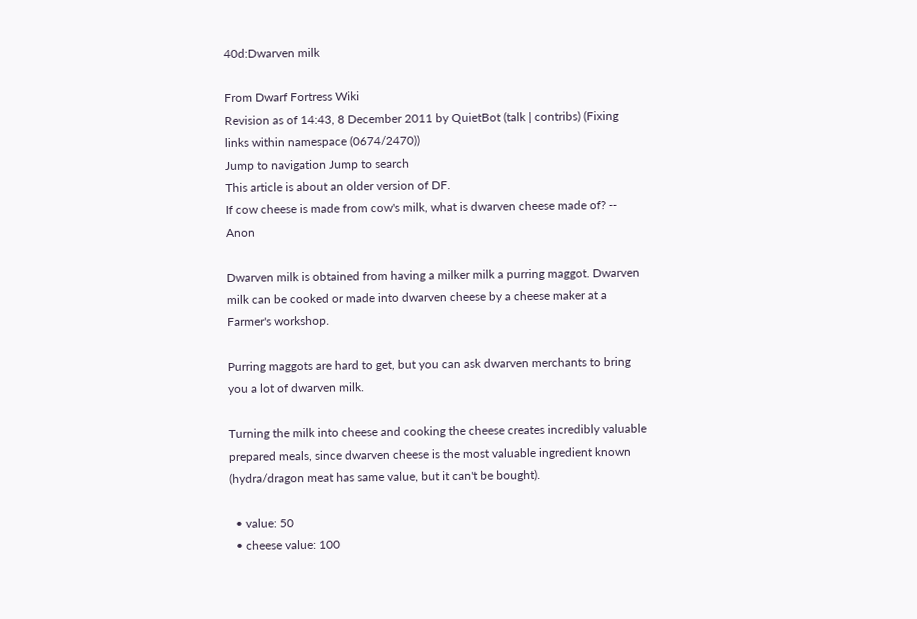40d:Dwarven milk

From Dwarf Fortress Wiki
Revision as of 14:43, 8 December 2011 by QuietBot (talk | contribs) (Fixing links within namespace (0674/2470))
Jump to navigation Jump to search
This article is about an older version of DF.
If cow cheese is made from cow's milk, what is dwarven cheese made of? -- Anon

Dwarven milk is obtained from having a milker milk a purring maggot. Dwarven milk can be cooked or made into dwarven cheese by a cheese maker at a Farmer's workshop.

Purring maggots are hard to get, but you can ask dwarven merchants to bring you a lot of dwarven milk.

Turning the milk into cheese and cooking the cheese creates incredibly valuable prepared meals, since dwarven cheese is the most valuable ingredient known (hydra/dragon meat has same value, but it can't be bought).

  • value: 50
  • cheese value: 100